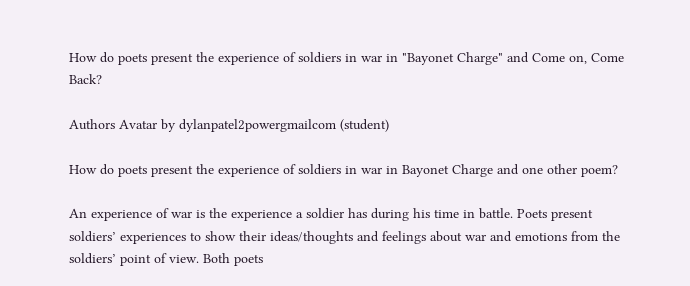How do poets present the experience of soldiers in war in "Bayonet Charge" and Come on, Come Back?

Authors Avatar by dylanpatel2powergmailcom (student)

How do poets present the experience of soldiers in war in Bayonet Charge and one other poem?

An experience of war is the experience a soldier has during his time in battle. Poets present soldiers’ experiences to show their ideas/thoughts and feelings about war and emotions from the soldiers’ point of view. Both poets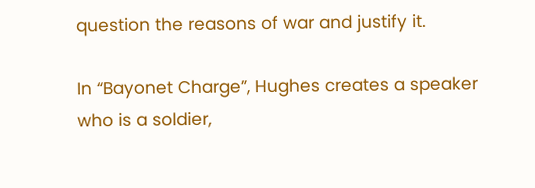question the reasons of war and justify it.

In “Bayonet Charge”, Hughes creates a speaker who is a soldier,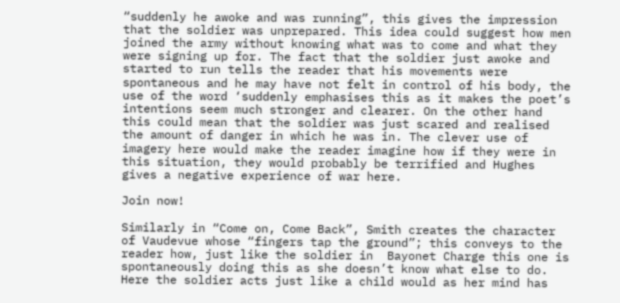“suddenly he awoke and was running”, this gives the impression that the soldier was unprepared. This idea could suggest how men joined the army without knowing what was to come and what they were signing up for. The fact that the soldier just awoke and started to run tells the reader that his movements were spontaneous and he may have not felt in control of his body, the use of the word ‘suddenly emphasises this as it makes the poet’s intentions seem much stronger and clearer. On the other hand this could mean that the soldier was just scared and realised the amount of danger in which he was in. The clever use of imagery here would make the reader imagine how if they were in this situation, they would probably be terrified and Hughes gives a negative experience of war here.

Join now!

Similarly in “Come on, Come Back”, Smith creates the character of Vaudevue whose “fingers tap the ground”; this conveys to the reader how, just like the soldier in  Bayonet Charge this one is spontaneously doing this as she doesn’t know what else to do. Here the soldier acts just like a child would as her mind has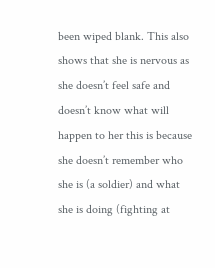been wiped blank. This also shows that she is nervous as she doesn’t feel safe and doesn’t know what will happen to her this is because she doesn’t remember who she is (a soldier) and what she is doing (fighting at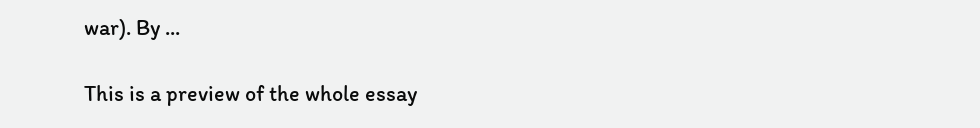war). By ...

This is a preview of the whole essay